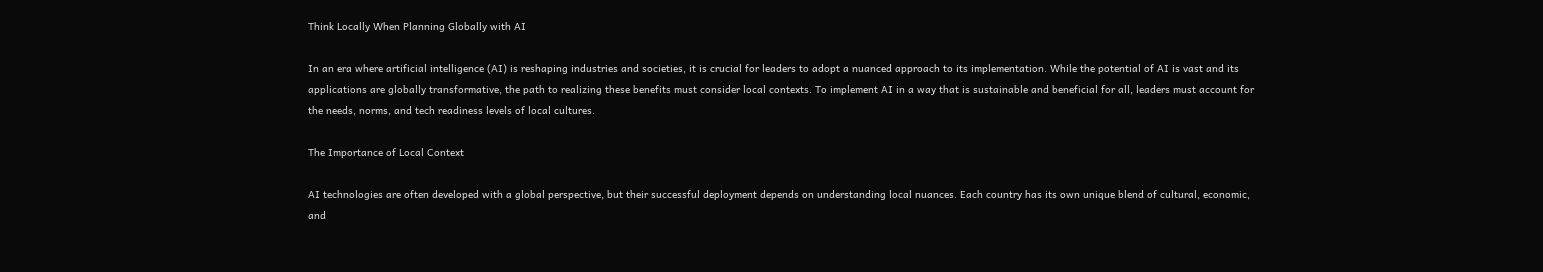Think Locally When Planning Globally with AI

In an era where artificial intelligence (AI) is reshaping industries and societies, it is crucial for leaders to adopt a nuanced approach to its implementation. While the potential of AI is vast and its applications are globally transformative, the path to realizing these benefits must consider local contexts. To implement AI in a way that is sustainable and beneficial for all, leaders must account for the needs, norms, and tech readiness levels of local cultures.

The Importance of Local Context

AI technologies are often developed with a global perspective, but their successful deployment depends on understanding local nuances. Each country has its own unique blend of cultural, economic, and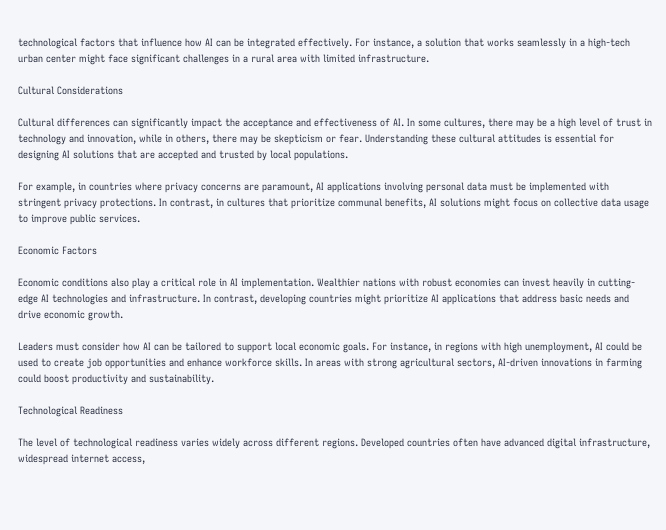technological factors that influence how AI can be integrated effectively. For instance, a solution that works seamlessly in a high-tech urban center might face significant challenges in a rural area with limited infrastructure.

Cultural Considerations

Cultural differences can significantly impact the acceptance and effectiveness of AI. In some cultures, there may be a high level of trust in technology and innovation, while in others, there may be skepticism or fear. Understanding these cultural attitudes is essential for designing AI solutions that are accepted and trusted by local populations.

For example, in countries where privacy concerns are paramount, AI applications involving personal data must be implemented with stringent privacy protections. In contrast, in cultures that prioritize communal benefits, AI solutions might focus on collective data usage to improve public services.

Economic Factors

Economic conditions also play a critical role in AI implementation. Wealthier nations with robust economies can invest heavily in cutting-edge AI technologies and infrastructure. In contrast, developing countries might prioritize AI applications that address basic needs and drive economic growth.

Leaders must consider how AI can be tailored to support local economic goals. For instance, in regions with high unemployment, AI could be used to create job opportunities and enhance workforce skills. In areas with strong agricultural sectors, AI-driven innovations in farming could boost productivity and sustainability.

Technological Readiness

The level of technological readiness varies widely across different regions. Developed countries often have advanced digital infrastructure, widespread internet access,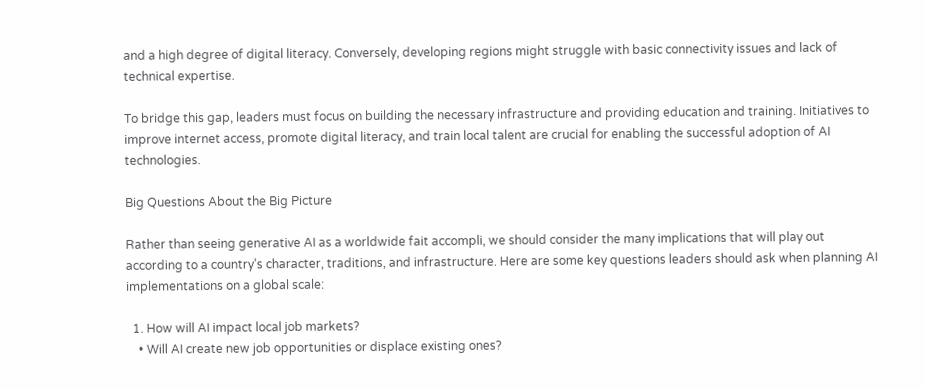and a high degree of digital literacy. Conversely, developing regions might struggle with basic connectivity issues and lack of technical expertise.

To bridge this gap, leaders must focus on building the necessary infrastructure and providing education and training. Initiatives to improve internet access, promote digital literacy, and train local talent are crucial for enabling the successful adoption of AI technologies.

Big Questions About the Big Picture

Rather than seeing generative AI as a worldwide fait accompli, we should consider the many implications that will play out according to a country’s character, traditions, and infrastructure. Here are some key questions leaders should ask when planning AI implementations on a global scale:

  1. How will AI impact local job markets?
    • Will AI create new job opportunities or displace existing ones?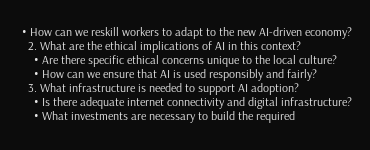• How can we reskill workers to adapt to the new AI-driven economy?
  2. What are the ethical implications of AI in this context?
    • Are there specific ethical concerns unique to the local culture?
    • How can we ensure that AI is used responsibly and fairly?
  3. What infrastructure is needed to support AI adoption?
    • Is there adequate internet connectivity and digital infrastructure?
    • What investments are necessary to build the required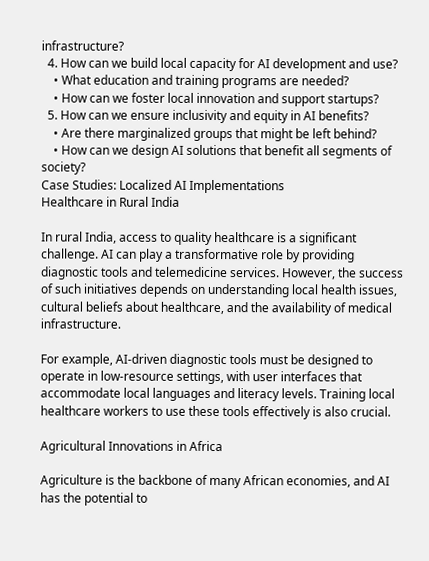infrastructure?
  4. How can we build local capacity for AI development and use?
    • What education and training programs are needed?
    • How can we foster local innovation and support startups?
  5. How can we ensure inclusivity and equity in AI benefits?
    • Are there marginalized groups that might be left behind?
    • How can we design AI solutions that benefit all segments of society?
Case Studies: Localized AI Implementations
Healthcare in Rural India

In rural India, access to quality healthcare is a significant challenge. AI can play a transformative role by providing diagnostic tools and telemedicine services. However, the success of such initiatives depends on understanding local health issues, cultural beliefs about healthcare, and the availability of medical infrastructure.

For example, AI-driven diagnostic tools must be designed to operate in low-resource settings, with user interfaces that accommodate local languages and literacy levels. Training local healthcare workers to use these tools effectively is also crucial.

Agricultural Innovations in Africa

Agriculture is the backbone of many African economies, and AI has the potential to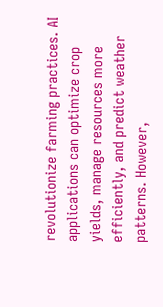revolutionize farming practices. AI applications can optimize crop yields, manage resources more efficiently, and predict weather patterns. However,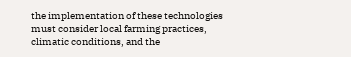the implementation of these technologies must consider local farming practices, climatic conditions, and the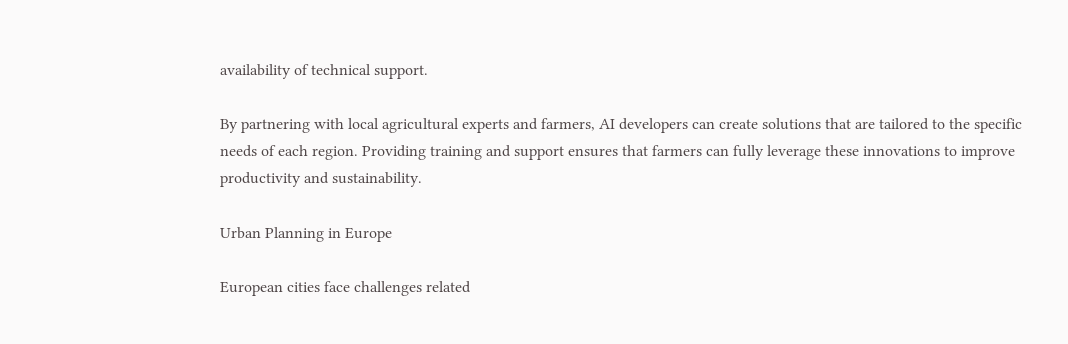availability of technical support.

By partnering with local agricultural experts and farmers, AI developers can create solutions that are tailored to the specific needs of each region. Providing training and support ensures that farmers can fully leverage these innovations to improve productivity and sustainability.

Urban Planning in Europe

European cities face challenges related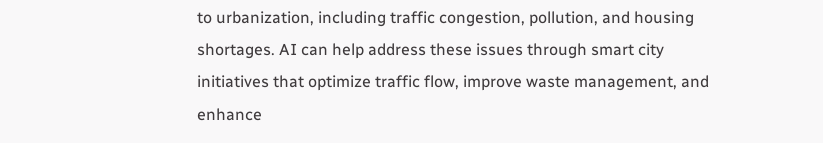to urbanization, including traffic congestion, pollution, and housing shortages. AI can help address these issues through smart city initiatives that optimize traffic flow, improve waste management, and enhance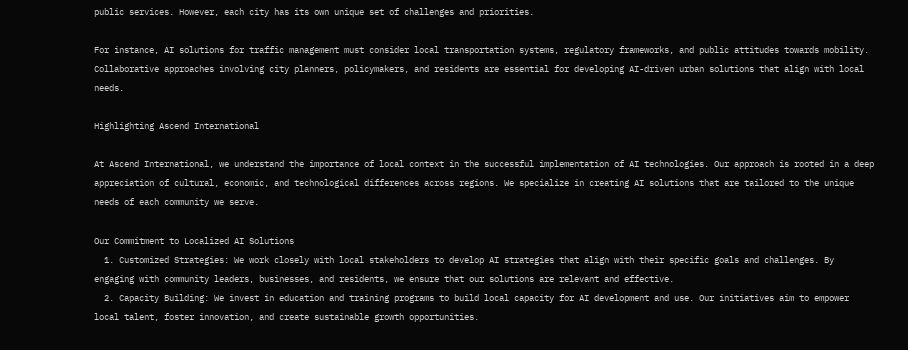public services. However, each city has its own unique set of challenges and priorities.

For instance, AI solutions for traffic management must consider local transportation systems, regulatory frameworks, and public attitudes towards mobility. Collaborative approaches involving city planners, policymakers, and residents are essential for developing AI-driven urban solutions that align with local needs.

Highlighting Ascend International

At Ascend International, we understand the importance of local context in the successful implementation of AI technologies. Our approach is rooted in a deep appreciation of cultural, economic, and technological differences across regions. We specialize in creating AI solutions that are tailored to the unique needs of each community we serve.

Our Commitment to Localized AI Solutions
  1. Customized Strategies: We work closely with local stakeholders to develop AI strategies that align with their specific goals and challenges. By engaging with community leaders, businesses, and residents, we ensure that our solutions are relevant and effective.
  2. Capacity Building: We invest in education and training programs to build local capacity for AI development and use. Our initiatives aim to empower local talent, foster innovation, and create sustainable growth opportunities.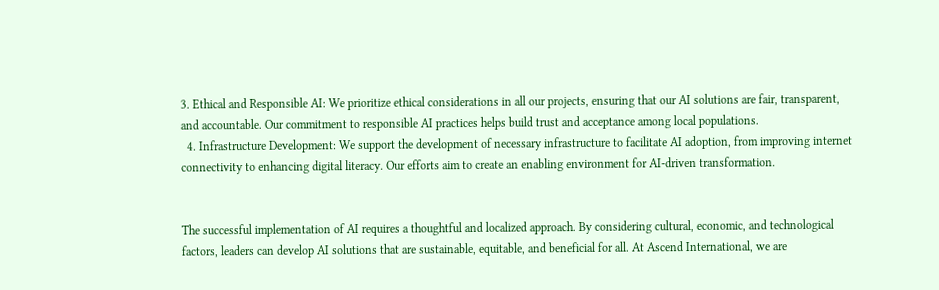3. Ethical and Responsible AI: We prioritize ethical considerations in all our projects, ensuring that our AI solutions are fair, transparent, and accountable. Our commitment to responsible AI practices helps build trust and acceptance among local populations.
  4. Infrastructure Development: We support the development of necessary infrastructure to facilitate AI adoption, from improving internet connectivity to enhancing digital literacy. Our efforts aim to create an enabling environment for AI-driven transformation.


The successful implementation of AI requires a thoughtful and localized approach. By considering cultural, economic, and technological factors, leaders can develop AI solutions that are sustainable, equitable, and beneficial for all. At Ascend International, we are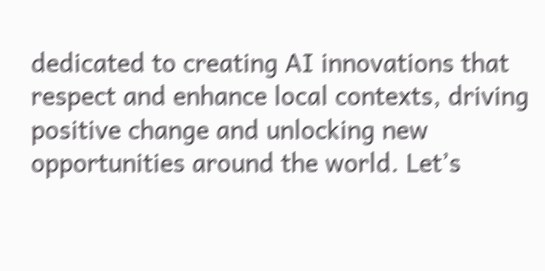dedicated to creating AI innovations that respect and enhance local contexts, driving positive change and unlocking new opportunities around the world. Let’s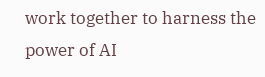work together to harness the power of AI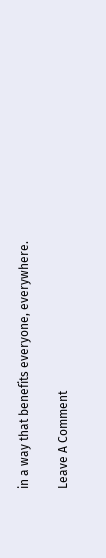in a way that benefits everyone, everywhere.

Leave A Comment